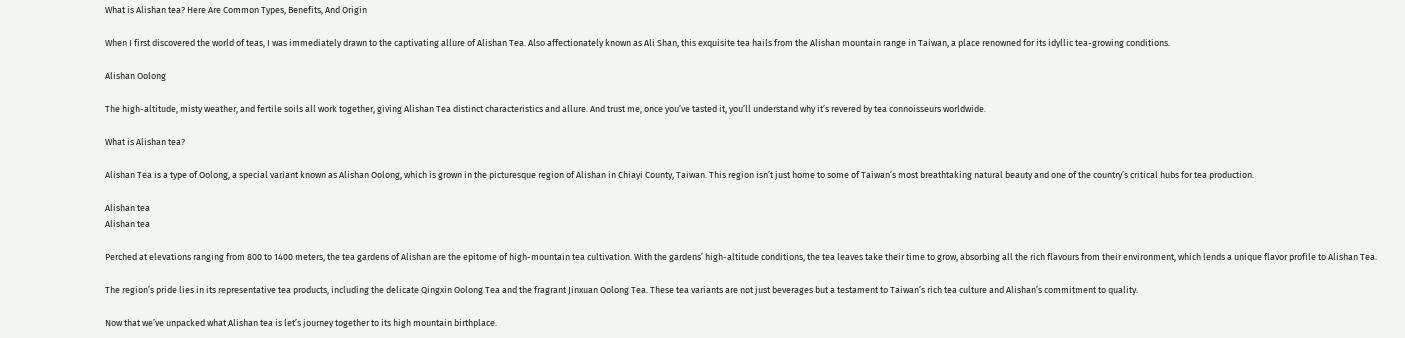What is Alishan tea? Here Are Common Types, Benefits, And Origin

When I first discovered the world of teas, I was immediately drawn to the captivating allure of Alishan Tea. Also affectionately known as Ali Shan, this exquisite tea hails from the Alishan mountain range in Taiwan, a place renowned for its idyllic tea-growing conditions.

Alishan Oolong

The high-altitude, misty weather, and fertile soils all work together, giving Alishan Tea distinct characteristics and allure. And trust me, once you’ve tasted it, you’ll understand why it’s revered by tea connoisseurs worldwide.

What is Alishan tea?

Alishan Tea is a type of Oolong, a special variant known as Alishan Oolong, which is grown in the picturesque region of Alishan in Chiayi County, Taiwan. This region isn’t just home to some of Taiwan’s most breathtaking natural beauty and one of the country’s critical hubs for tea production.

Alishan tea
Alishan tea

Perched at elevations ranging from 800 to 1400 meters, the tea gardens of Alishan are the epitome of high-mountain tea cultivation. With the gardens’ high-altitude conditions, the tea leaves take their time to grow, absorbing all the rich flavours from their environment, which lends a unique flavor profile to Alishan Tea.

The region’s pride lies in its representative tea products, including the delicate Qingxin Oolong Tea and the fragrant Jinxuan Oolong Tea. These tea variants are not just beverages but a testament to Taiwan’s rich tea culture and Alishan’s commitment to quality.

Now that we’ve unpacked what Alishan tea is let’s journey together to its high mountain birthplace.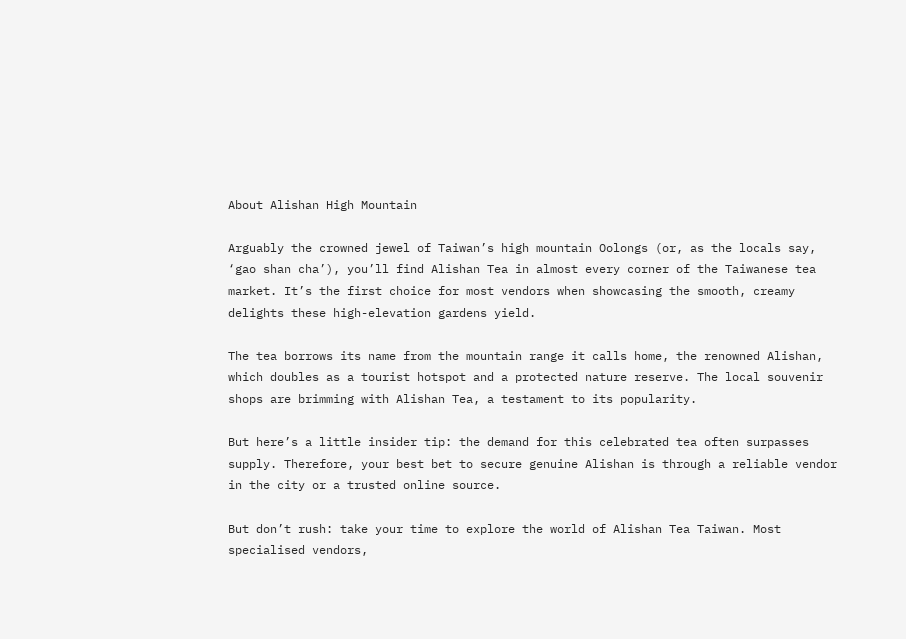About Alishan High Mountain

Arguably the crowned jewel of Taiwan’s high mountain Oolongs (or, as the locals say, ‘gao shan cha’), you’ll find Alishan Tea in almost every corner of the Taiwanese tea market. It’s the first choice for most vendors when showcasing the smooth, creamy delights these high-elevation gardens yield.

The tea borrows its name from the mountain range it calls home, the renowned Alishan, which doubles as a tourist hotspot and a protected nature reserve. The local souvenir shops are brimming with Alishan Tea, a testament to its popularity.

But here’s a little insider tip: the demand for this celebrated tea often surpasses supply. Therefore, your best bet to secure genuine Alishan is through a reliable vendor in the city or a trusted online source.

But don’t rush: take your time to explore the world of Alishan Tea Taiwan. Most specialised vendors,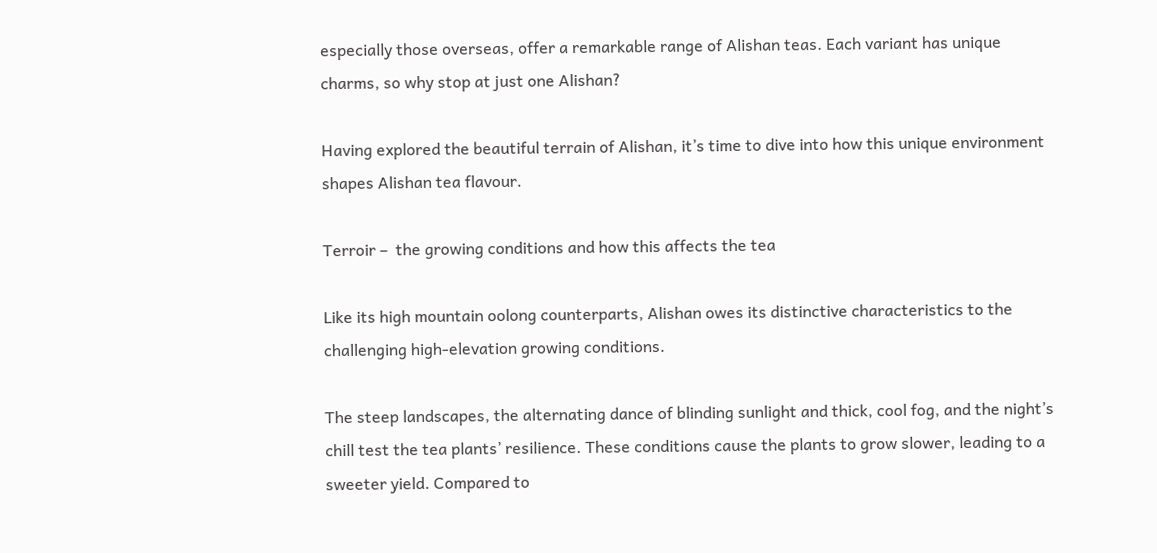especially those overseas, offer a remarkable range of Alishan teas. Each variant has unique charms, so why stop at just one Alishan?

Having explored the beautiful terrain of Alishan, it’s time to dive into how this unique environment shapes Alishan tea flavour.

Terroir –  the growing conditions and how this affects the tea

Like its high mountain oolong counterparts, Alishan owes its distinctive characteristics to the challenging high-elevation growing conditions.

The steep landscapes, the alternating dance of blinding sunlight and thick, cool fog, and the night’s chill test the tea plants’ resilience. These conditions cause the plants to grow slower, leading to a sweeter yield. Compared to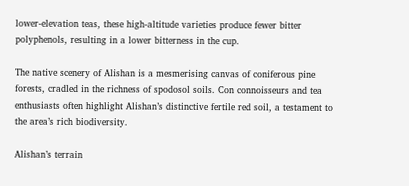lower-elevation teas, these high-altitude varieties produce fewer bitter polyphenols, resulting in a lower bitterness in the cup.

The native scenery of Alishan is a mesmerising canvas of coniferous pine forests, cradled in the richness of spodosol soils. Con connoisseurs and tea enthusiasts often highlight Alishan’s distinctive fertile red soil, a testament to the area’s rich biodiversity.

Alishan’s terrain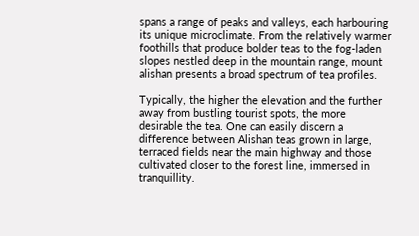spans a range of peaks and valleys, each harbouring its unique microclimate. From the relatively warmer foothills that produce bolder teas to the fog-laden slopes nestled deep in the mountain range, mount alishan presents a broad spectrum of tea profiles.

Typically, the higher the elevation and the further away from bustling tourist spots, the more desirable the tea. One can easily discern a difference between Alishan teas grown in large, terraced fields near the main highway and those cultivated closer to the forest line, immersed in tranquillity.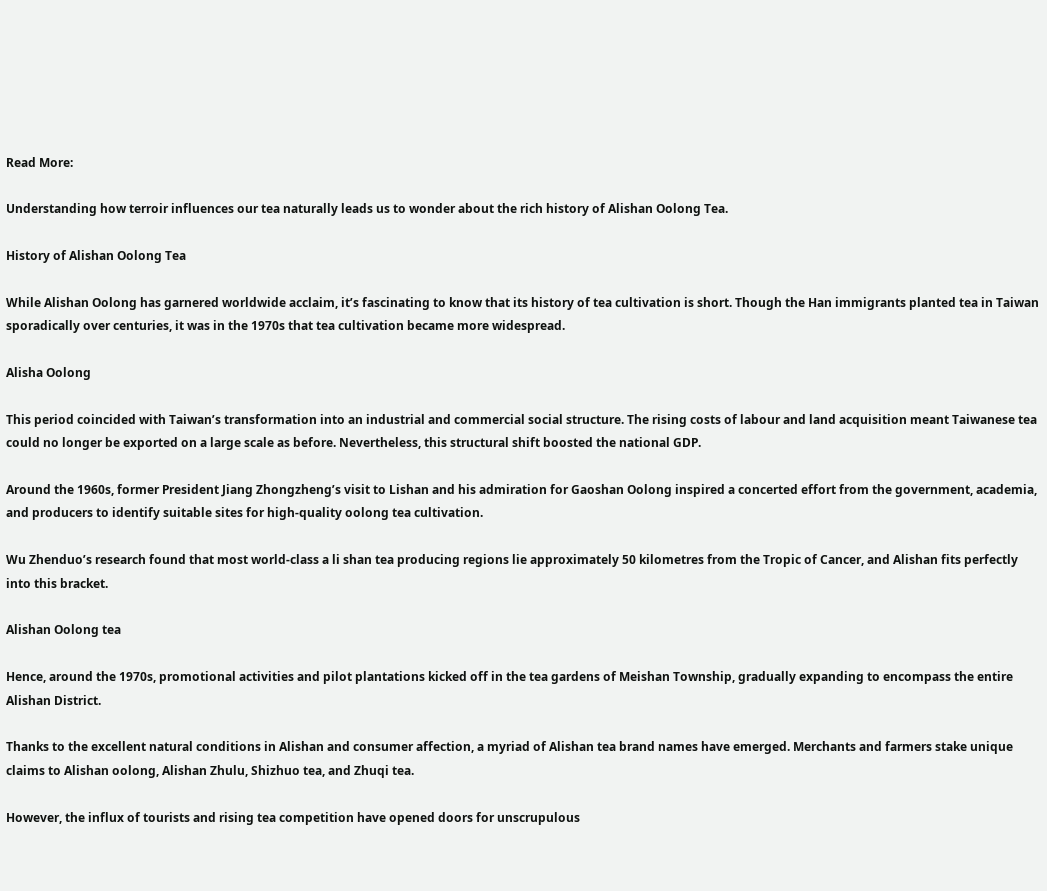Read More:

Understanding how terroir influences our tea naturally leads us to wonder about the rich history of Alishan Oolong Tea.

History of Alishan Oolong Tea

While Alishan Oolong has garnered worldwide acclaim, it’s fascinating to know that its history of tea cultivation is short. Though the Han immigrants planted tea in Taiwan sporadically over centuries, it was in the 1970s that tea cultivation became more widespread.

Alisha Oolong

This period coincided with Taiwan’s transformation into an industrial and commercial social structure. The rising costs of labour and land acquisition meant Taiwanese tea could no longer be exported on a large scale as before. Nevertheless, this structural shift boosted the national GDP.

Around the 1960s, former President Jiang Zhongzheng’s visit to Lishan and his admiration for Gaoshan Oolong inspired a concerted effort from the government, academia, and producers to identify suitable sites for high-quality oolong tea cultivation.

Wu Zhenduo’s research found that most world-class a li shan tea producing regions lie approximately 50 kilometres from the Tropic of Cancer, and Alishan fits perfectly into this bracket.

Alishan Oolong tea

Hence, around the 1970s, promotional activities and pilot plantations kicked off in the tea gardens of Meishan Township, gradually expanding to encompass the entire Alishan District.

Thanks to the excellent natural conditions in Alishan and consumer affection, a myriad of Alishan tea brand names have emerged. Merchants and farmers stake unique claims to Alishan oolong, Alishan Zhulu, Shizhuo tea, and Zhuqi tea.

However, the influx of tourists and rising tea competition have opened doors for unscrupulous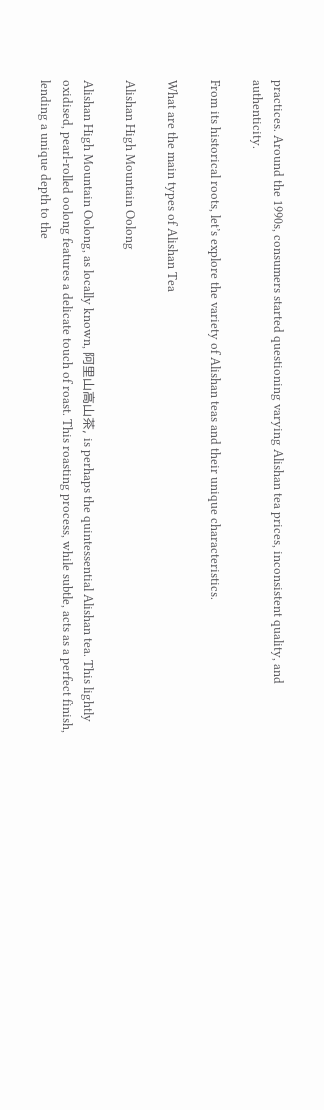practices. Around the 1990s, consumers started questioning varying Alishan tea prices, inconsistent quality, and authenticity.

From its historical roots, let’s explore the variety of Alishan teas and their unique characteristics.

What are the main types of Alishan Tea

Alishan High Mountain Oolong

Alishan High Mountain Oolong, as locally known, 阿里山高山茶, is perhaps the quintessential Alishan tea. This lightly oxidised, pearl-rolled oolong features a delicate touch of roast. This roasting process, while subtle, acts as a perfect finish, lending a unique depth to the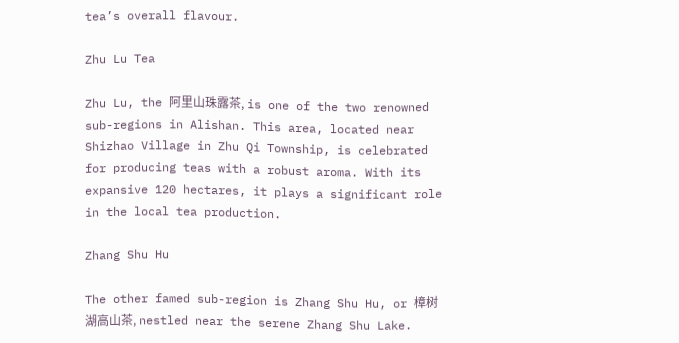tea’s overall flavour.

Zhu Lu Tea

Zhu Lu, the 阿里山珠露茶, is one of the two renowned sub-regions in Alishan. This area, located near Shizhao Village in Zhu Qi Township, is celebrated for producing teas with a robust aroma. With its expansive 120 hectares, it plays a significant role in the local tea production.

Zhang Shu Hu

The other famed sub-region is Zhang Shu Hu, or 樟树湖高山茶, nestled near the serene Zhang Shu Lake.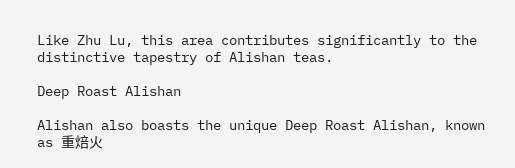Like Zhu Lu, this area contributes significantly to the distinctive tapestry of Alishan teas.

Deep Roast Alishan

Alishan also boasts the unique Deep Roast Alishan, known as 重焙火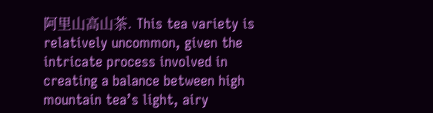阿里山高山茶. This tea variety is relatively uncommon, given the intricate process involved in creating a balance between high mountain tea’s light, airy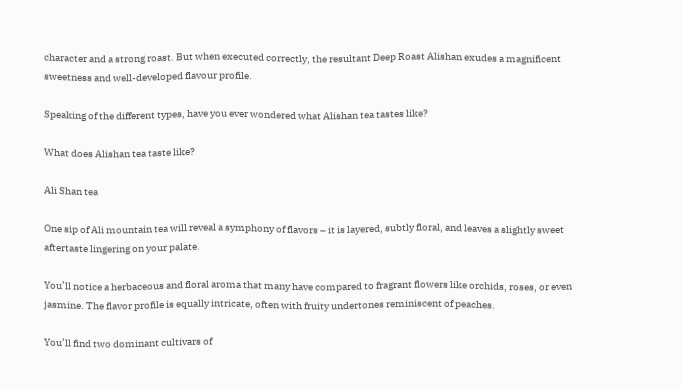character and a strong roast. But when executed correctly, the resultant Deep Roast Alishan exudes a magnificent sweetness and well-developed flavour profile.

Speaking of the different types, have you ever wondered what Alishan tea tastes like?

What does Alishan tea taste like?

Ali Shan tea

One sip of Ali mountain tea will reveal a symphony of flavors – it is layered, subtly floral, and leaves a slightly sweet aftertaste lingering on your palate.

You’ll notice a herbaceous and floral aroma that many have compared to fragrant flowers like orchids, roses, or even jasmine. The flavor profile is equally intricate, often with fruity undertones reminiscent of peaches.

You’ll find two dominant cultivars of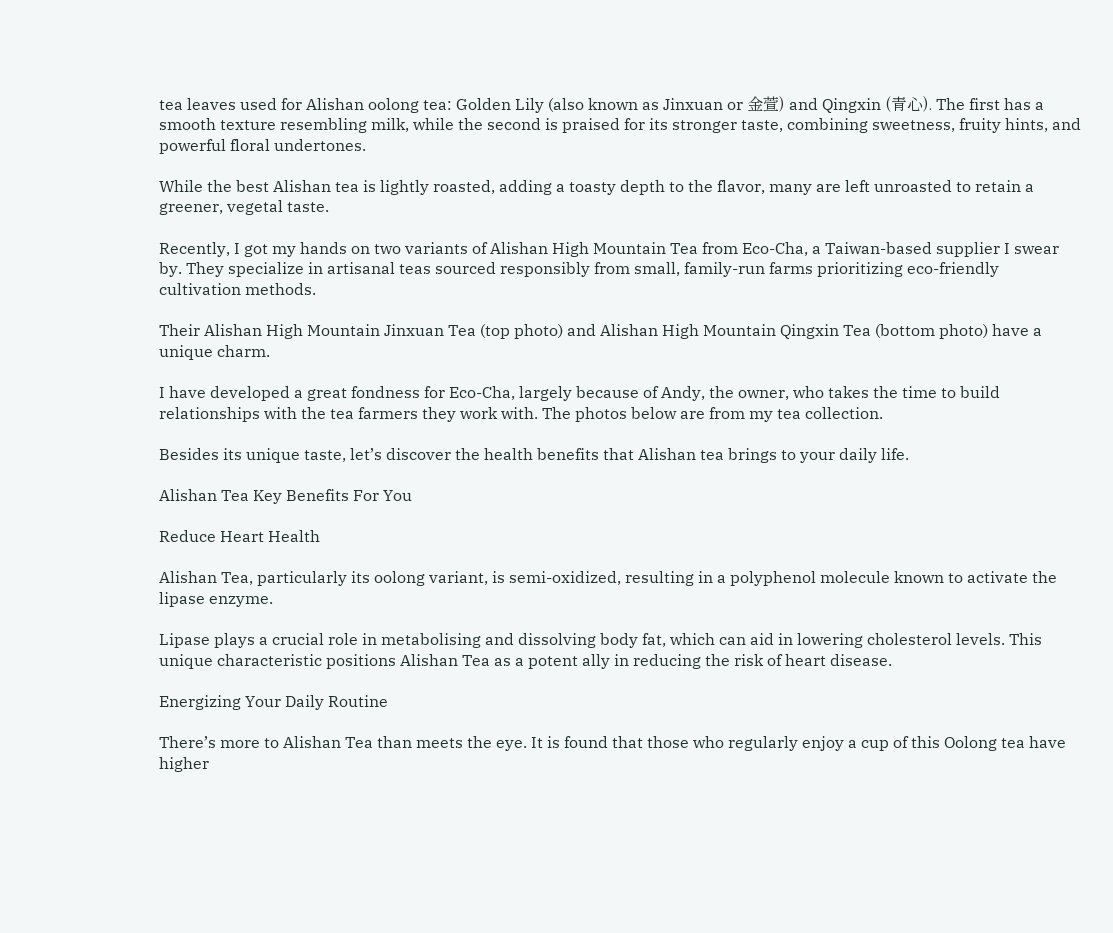tea leaves used for Alishan oolong tea: Golden Lily (also known as Jinxuan or 金萱) and Qingxin (青心). The first has a smooth texture resembling milk, while the second is praised for its stronger taste, combining sweetness, fruity hints, and powerful floral undertones.

While the best Alishan tea is lightly roasted, adding a toasty depth to the flavor, many are left unroasted to retain a greener, vegetal taste.

Recently, I got my hands on two variants of Alishan High Mountain Tea from Eco-Cha, a Taiwan-based supplier I swear by. They specialize in artisanal teas sourced responsibly from small, family-run farms prioritizing eco-friendly cultivation methods.

Their Alishan High Mountain Jinxuan Tea (top photo) and Alishan High Mountain Qingxin Tea (bottom photo) have a unique charm.

I have developed a great fondness for Eco-Cha, largely because of Andy, the owner, who takes the time to build relationships with the tea farmers they work with. The photos below are from my tea collection.

Besides its unique taste, let’s discover the health benefits that Alishan tea brings to your daily life.

Alishan Tea Key Benefits For You

Reduce Heart Health

Alishan Tea, particularly its oolong variant, is semi-oxidized, resulting in a polyphenol molecule known to activate the lipase enzyme.

Lipase plays a crucial role in metabolising and dissolving body fat, which can aid in lowering cholesterol levels. This unique characteristic positions Alishan Tea as a potent ally in reducing the risk of heart disease.

Energizing Your Daily Routine

There’s more to Alishan Tea than meets the eye. It is found that those who regularly enjoy a cup of this Oolong tea have higher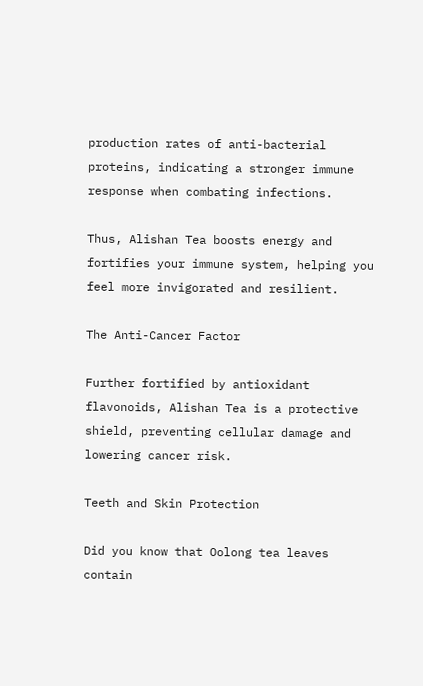production rates of anti-bacterial proteins, indicating a stronger immune response when combating infections.

Thus, Alishan Tea boosts energy and fortifies your immune system, helping you feel more invigorated and resilient.

The Anti-Cancer Factor

Further fortified by antioxidant flavonoids, Alishan Tea is a protective shield, preventing cellular damage and lowering cancer risk.

Teeth and Skin Protection

Did you know that Oolong tea leaves contain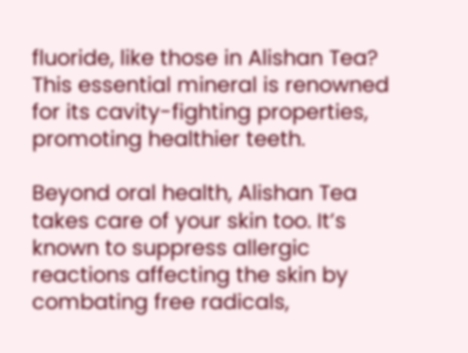fluoride, like those in Alishan Tea? This essential mineral is renowned for its cavity-fighting properties, promoting healthier teeth.

Beyond oral health, Alishan Tea takes care of your skin too. It’s known to suppress allergic reactions affecting the skin by combating free radicals,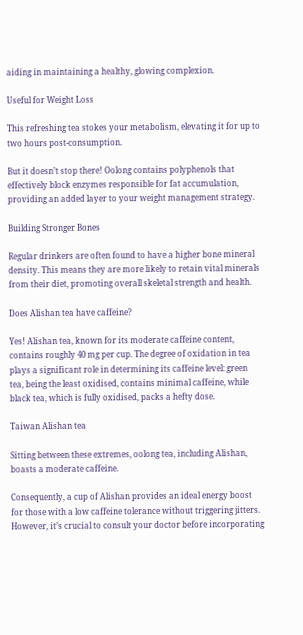aiding in maintaining a healthy, glowing complexion.

Useful for Weight Loss

This refreshing tea stokes your metabolism, elevating it for up to two hours post-consumption.

But it doesn’t stop there! Oolong contains polyphenols that effectively block enzymes responsible for fat accumulation, providing an added layer to your weight management strategy.

Building Stronger Bones

Regular drinkers are often found to have a higher bone mineral density. This means they are more likely to retain vital minerals from their diet, promoting overall skeletal strength and health.

Does Alishan tea have caffeine?

Yes! Alishan tea, known for its moderate caffeine content, contains roughly 40 mg per cup. The degree of oxidation in tea plays a significant role in determining its caffeine level: green tea, being the least oxidised, contains minimal caffeine, while black tea, which is fully oxidised, packs a hefty dose.

Taiwan Alishan tea

Sitting between these extremes, oolong tea, including Alishan, boasts a moderate caffeine.

Consequently, a cup of Alishan provides an ideal energy boost for those with a low caffeine tolerance without triggering jitters. However, it’s crucial to consult your doctor before incorporating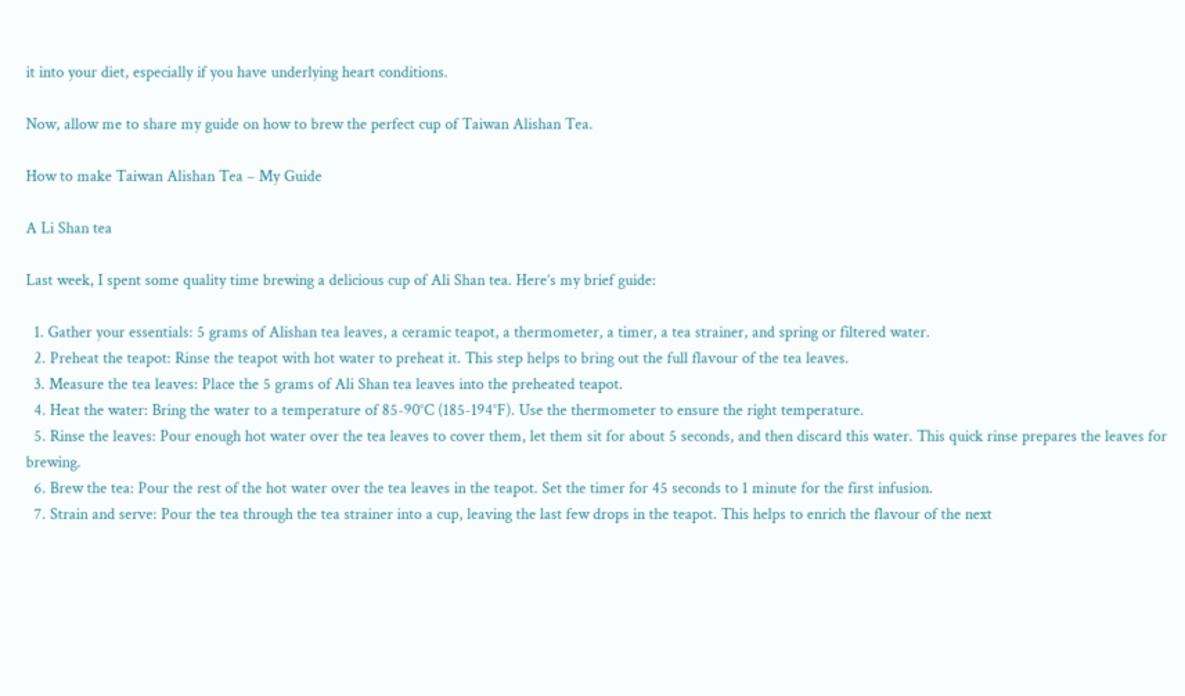it into your diet, especially if you have underlying heart conditions.

Now, allow me to share my guide on how to brew the perfect cup of Taiwan Alishan Tea.

How to make Taiwan Alishan Tea – My Guide

A Li Shan tea

Last week, I spent some quality time brewing a delicious cup of Ali Shan tea. Here’s my brief guide:

  1. Gather your essentials: 5 grams of Alishan tea leaves, a ceramic teapot, a thermometer, a timer, a tea strainer, and spring or filtered water.
  2. Preheat the teapot: Rinse the teapot with hot water to preheat it. This step helps to bring out the full flavour of the tea leaves.
  3. Measure the tea leaves: Place the 5 grams of Ali Shan tea leaves into the preheated teapot.
  4. Heat the water: Bring the water to a temperature of 85-90°C (185-194°F). Use the thermometer to ensure the right temperature.
  5. Rinse the leaves: Pour enough hot water over the tea leaves to cover them, let them sit for about 5 seconds, and then discard this water. This quick rinse prepares the leaves for brewing.
  6. Brew the tea: Pour the rest of the hot water over the tea leaves in the teapot. Set the timer for 45 seconds to 1 minute for the first infusion.
  7. Strain and serve: Pour the tea through the tea strainer into a cup, leaving the last few drops in the teapot. This helps to enrich the flavour of the next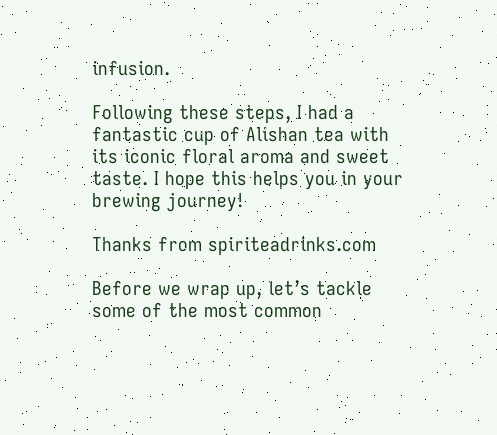infusion.

Following these steps, I had a fantastic cup of Alishan tea with its iconic floral aroma and sweet taste. I hope this helps you in your brewing journey!

Thanks from spiriteadrinks.com

Before we wrap up, let’s tackle some of the most common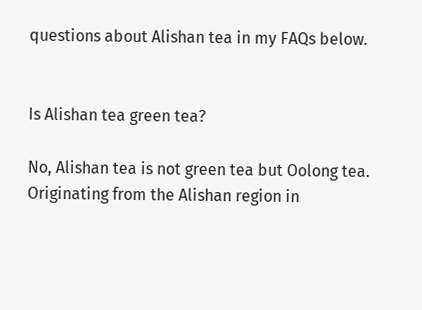questions about Alishan tea in my FAQs below.


Is Alishan tea green tea?

No, Alishan tea is not green tea but Oolong tea. Originating from the Alishan region in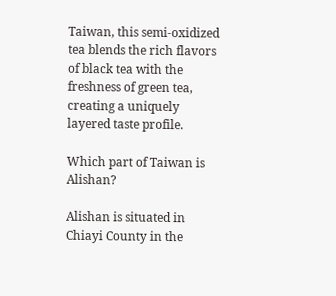Taiwan, this semi-oxidized tea blends the rich flavors of black tea with the freshness of green tea, creating a uniquely layered taste profile.

Which part of Taiwan is Alishan?

Alishan is situated in Chiayi County in the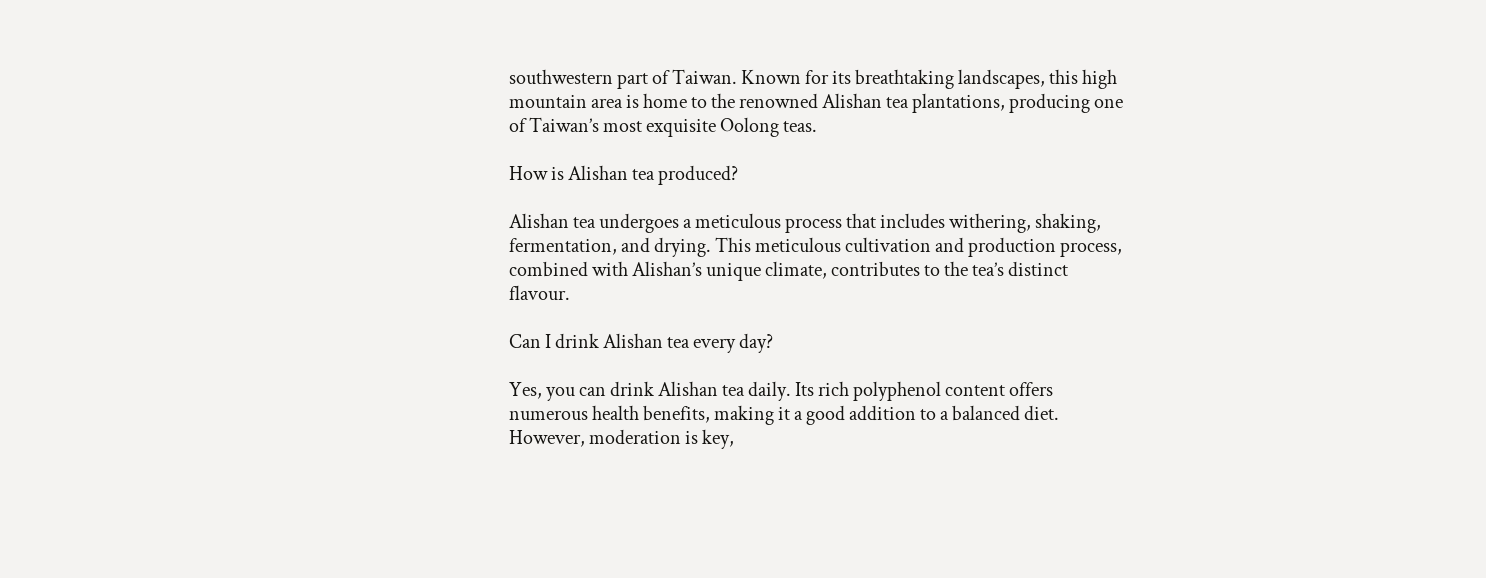southwestern part of Taiwan. Known for its breathtaking landscapes, this high mountain area is home to the renowned Alishan tea plantations, producing one of Taiwan’s most exquisite Oolong teas.

How is Alishan tea produced?

Alishan tea undergoes a meticulous process that includes withering, shaking, fermentation, and drying. This meticulous cultivation and production process, combined with Alishan’s unique climate, contributes to the tea’s distinct flavour.

Can I drink Alishan tea every day?

Yes, you can drink Alishan tea daily. Its rich polyphenol content offers numerous health benefits, making it a good addition to a balanced diet. However, moderation is key,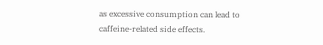as excessive consumption can lead to caffeine-related side effects.